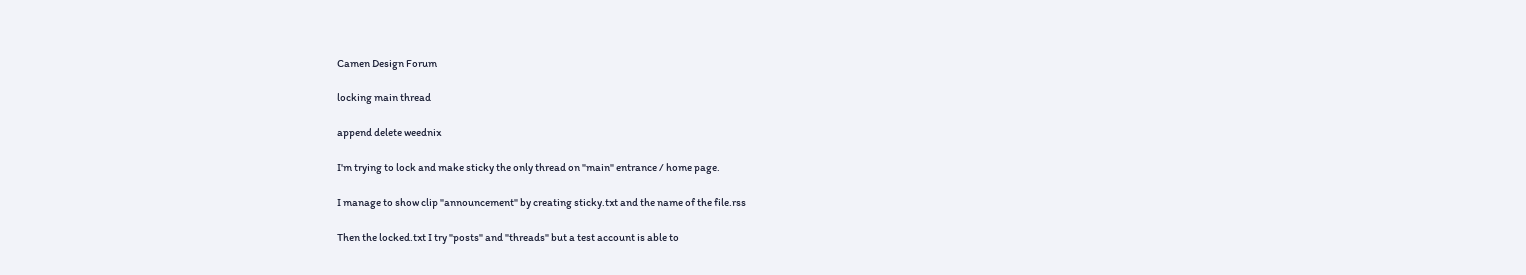Camen Design Forum

locking main thread

append delete weednix

I'm trying to lock and make sticky the only thread on "main" entrance / home page.

I manage to show clip "announcement" by creating sticky.txt and the name of the file.rss

Then the locked.txt I try "posts" and "threads" but a test account is able to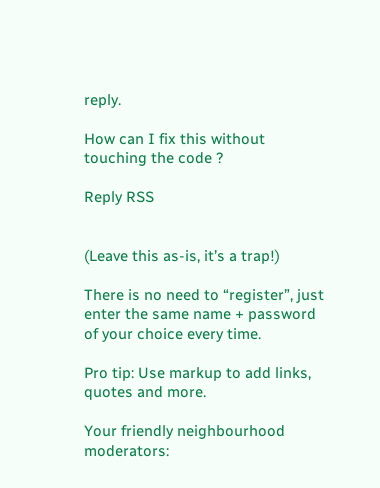reply.

How can I fix this without touching the code ?

Reply RSS


(Leave this as-is, it’s a trap!)

There is no need to “register”, just enter the same name + password of your choice every time.

Pro tip: Use markup to add links, quotes and more.

Your friendly neighbourhood moderators: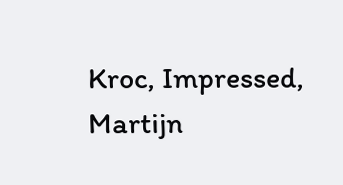Kroc, Impressed, Martijn